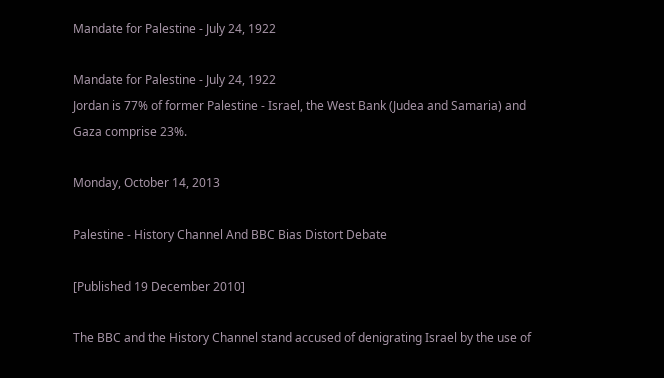Mandate for Palestine - July 24, 1922

Mandate for Palestine - July 24, 1922
Jordan is 77% of former Palestine - Israel, the West Bank (Judea and Samaria) and Gaza comprise 23%.

Monday, October 14, 2013

Palestine - History Channel And BBC Bias Distort Debate

[Published 19 December 2010]

The BBC and the History Channel stand accused of denigrating Israel by the use of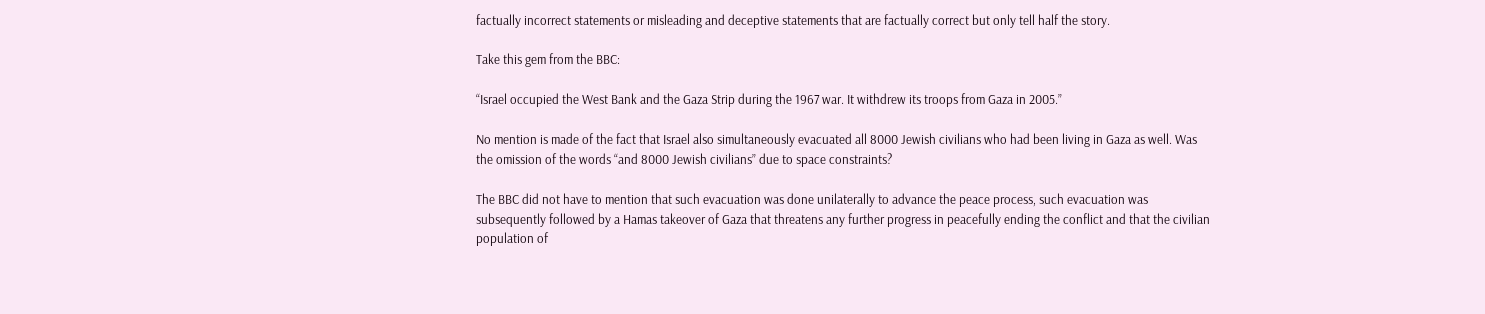factually incorrect statements or misleading and deceptive statements that are factually correct but only tell half the story.

Take this gem from the BBC:

“Israel occupied the West Bank and the Gaza Strip during the 1967 war. It withdrew its troops from Gaza in 2005.”

No mention is made of the fact that Israel also simultaneously evacuated all 8000 Jewish civilians who had been living in Gaza as well. Was the omission of the words “and 8000 Jewish civilians” due to space constraints?

The BBC did not have to mention that such evacuation was done unilaterally to advance the peace process, such evacuation was subsequently followed by a Hamas takeover of Gaza that threatens any further progress in peacefully ending the conflict and that the civilian population of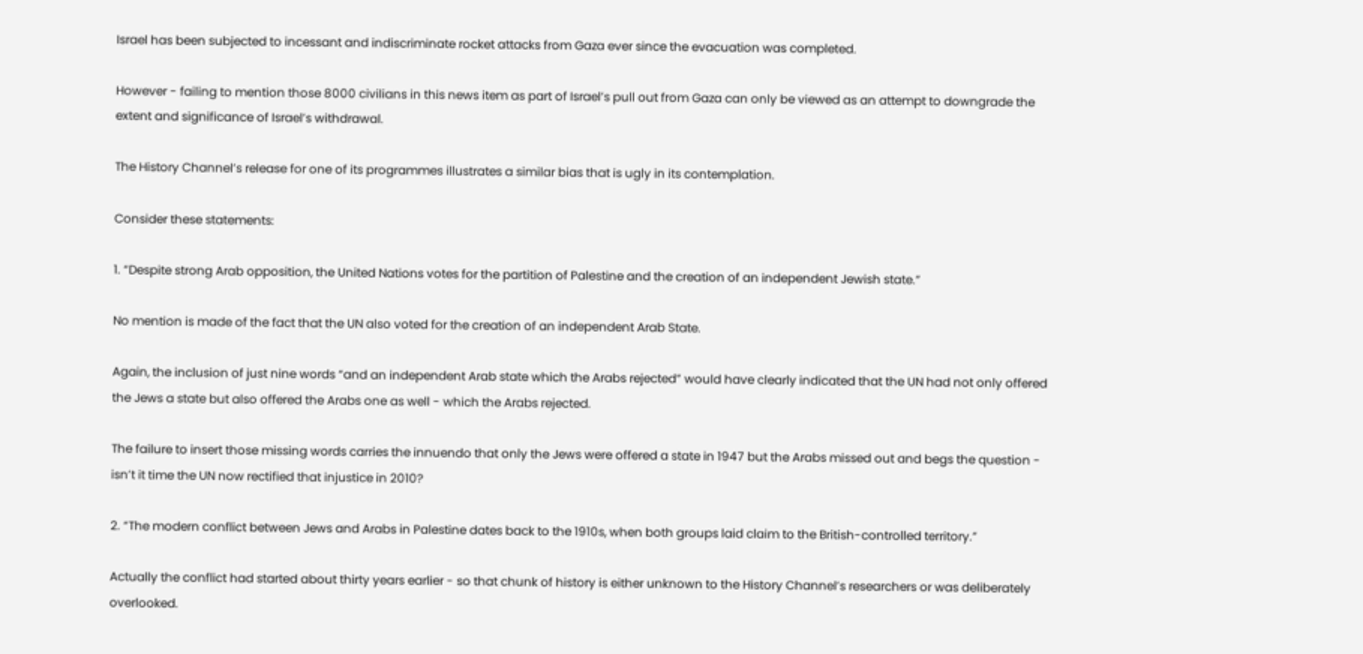Israel has been subjected to incessant and indiscriminate rocket attacks from Gaza ever since the evacuation was completed.

However - failing to mention those 8000 civilians in this news item as part of Israel’s pull out from Gaza can only be viewed as an attempt to downgrade the extent and significance of Israel’s withdrawal.

The History Channel’s release for one of its programmes illustrates a similar bias that is ugly in its contemplation.

Consider these statements:

1. “Despite strong Arab opposition, the United Nations votes for the partition of Palestine and the creation of an independent Jewish state.”

No mention is made of the fact that the UN also voted for the creation of an independent Arab State.

Again, the inclusion of just nine words “and an independent Arab state which the Arabs rejected” would have clearly indicated that the UN had not only offered the Jews a state but also offered the Arabs one as well - which the Arabs rejected.

The failure to insert those missing words carries the innuendo that only the Jews were offered a state in 1947 but the Arabs missed out and begs the question - isn’t it time the UN now rectified that injustice in 2010?

2. “The modern conflict between Jews and Arabs in Palestine dates back to the 1910s, when both groups laid claim to the British-controlled territory.”

Actually the conflict had started about thirty years earlier - so that chunk of history is either unknown to the History Channel’s researchers or was deliberately overlooked.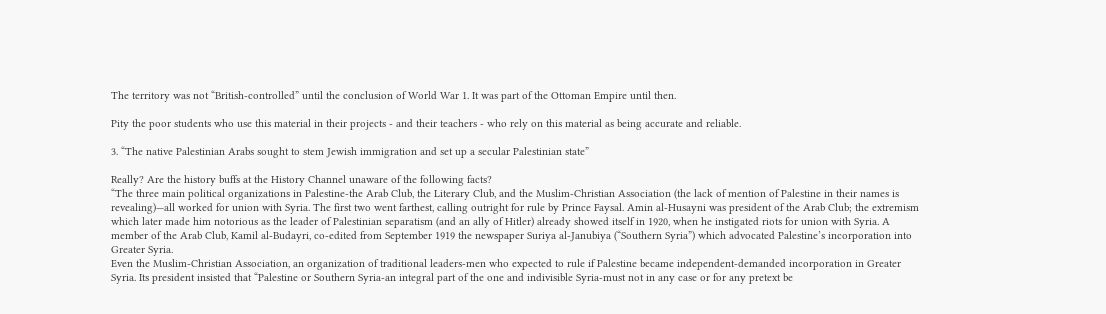The territory was not “British-controlled” until the conclusion of World War 1. It was part of the Ottoman Empire until then.

Pity the poor students who use this material in their projects - and their teachers - who rely on this material as being accurate and reliable.

3. “The native Palestinian Arabs sought to stem Jewish immigration and set up a secular Palestinian state”

Really? Are the history buffs at the History Channel unaware of the following facts?
“The three main political organizations in Palestine-the Arab Club, the Literary Club, and the Muslim-Christian Association (the lack of mention of Palestine in their names is revealing)—all worked for union with Syria. The first two went farthest, calling outright for rule by Prince Faysal. Amin al-Husayni was president of the Arab Club; the extremism which later made him notorious as the leader of Palestinian separatism (and an ally of Hitler) already showed itself in 1920, when he instigated riots for union with Syria. A member of the Arab Club, Kamil al-Budayri, co-edited from September 1919 the newspaper Suriya al-Janubiya (“Southern Syria”) which advocated Palestine’s incorporation into Greater Syria.
Even the Muslim-Christian Association, an organization of traditional leaders-men who expected to rule if Palestine became independent-demanded incorporation in Greater Syria. Its president insisted that “Palestine or Southern Syria-an integral part of the one and indivisible Syria-must not in any case or for any pretext be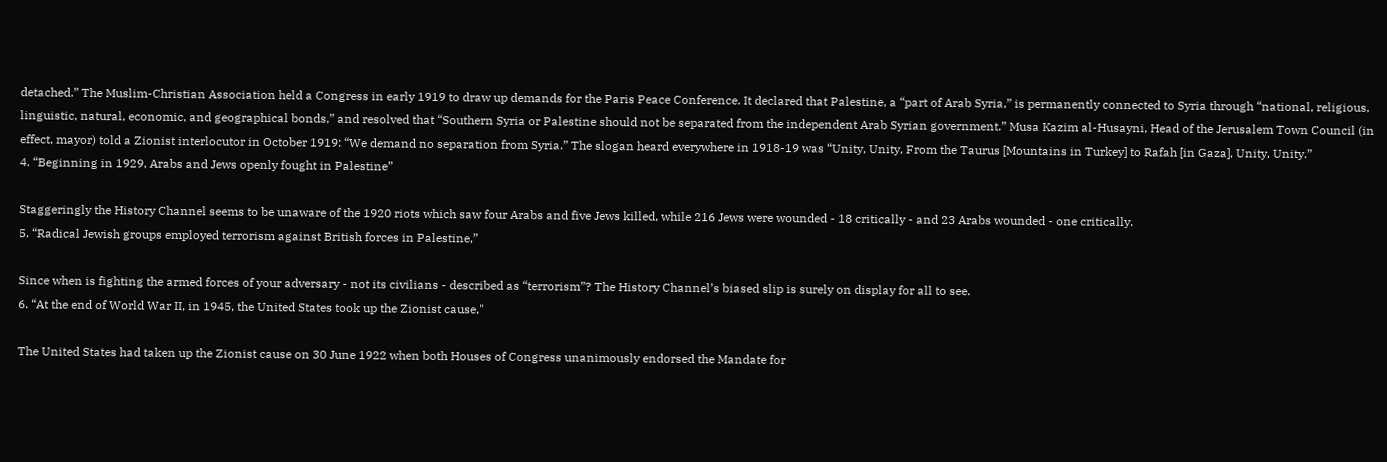detached.” The Muslim-Christian Association held a Congress in early 1919 to draw up demands for the Paris Peace Conference. It declared that Palestine, a “part of Arab Syria,” is permanently connected to Syria through “national, religious, linguistic, natural, economic, and geographical bonds,” and resolved that “Southern Syria or Palestine should not be separated from the independent Arab Syrian government.” Musa Kazim al-Husayni, Head of the Jerusalem Town Council (in effect, mayor) told a Zionist interlocutor in October 1919: “We demand no separation from Syria.” The slogan heard everywhere in 1918-19 was “Unity, Unity, From the Taurus [Mountains in Turkey] to Rafah [in Gaza], Unity, Unity.”
4. “Beginning in 1929, Arabs and Jews openly fought in Palestine”

Staggeringly the History Channel seems to be unaware of the 1920 riots which saw four Arabs and five Jews killed, while 216 Jews were wounded - 18 critically - and 23 Arabs wounded - one critically.
5. “Radical Jewish groups employed terrorism against British forces in Palestine,”

Since when is fighting the armed forces of your adversary - not its civilians - described as “terrorism”? The History Channel’s biased slip is surely on display for all to see.
6. “At the end of World War II, in 1945, the United States took up the Zionist cause,"

The United States had taken up the Zionist cause on 30 June 1922 when both Houses of Congress unanimously endorsed the Mandate for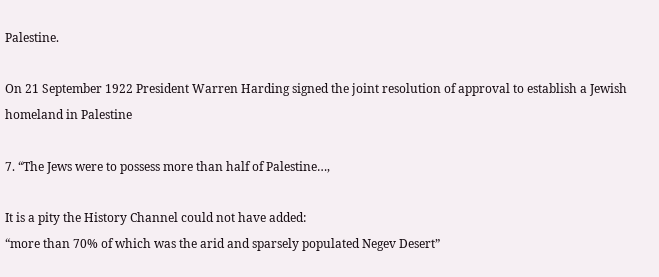Palestine.

On 21 September 1922 President Warren Harding signed the joint resolution of approval to establish a Jewish homeland in Palestine

7. “The Jews were to possess more than half of Palestine…,

It is a pity the History Channel could not have added:
“more than 70% of which was the arid and sparsely populated Negev Desert”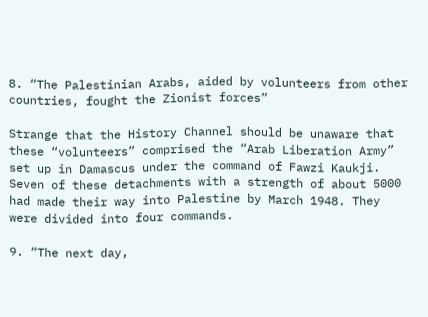8. “The Palestinian Arabs, aided by volunteers from other countries, fought the Zionist forces”

Strange that the History Channel should be unaware that these “volunteers” comprised the “Arab Liberation Army” set up in Damascus under the command of Fawzi Kaukji. Seven of these detachments with a strength of about 5000 had made their way into Palestine by March 1948. They were divided into four commands.

9. “The next day,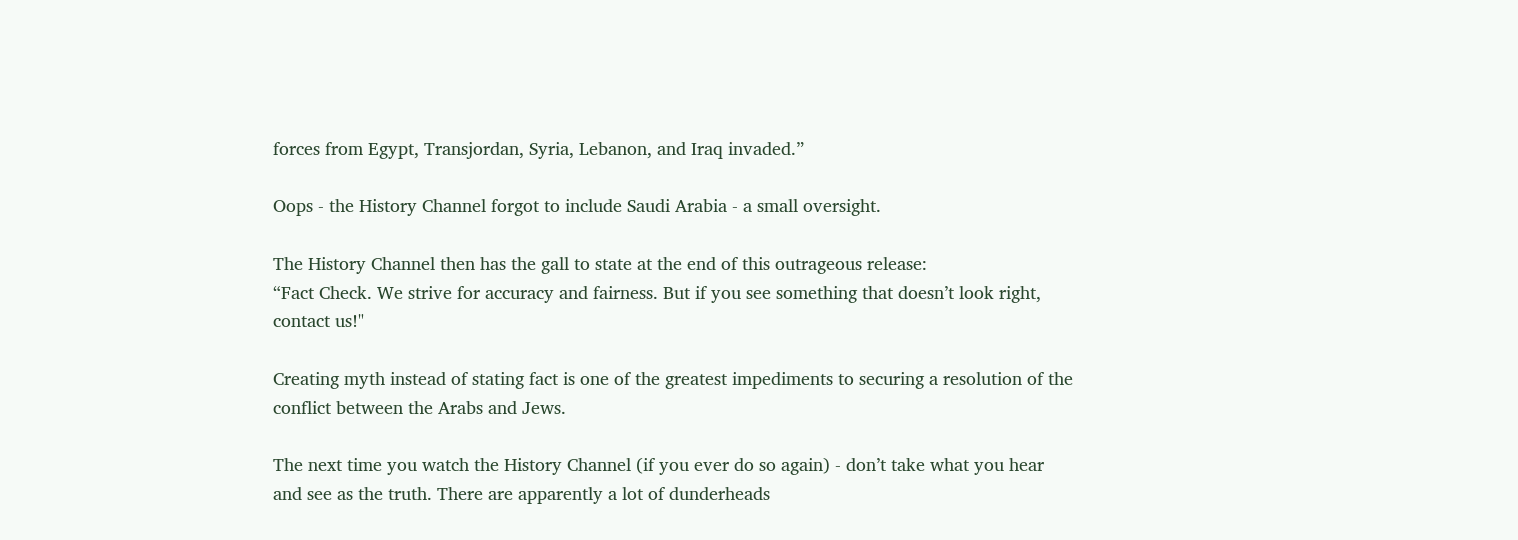forces from Egypt, Transjordan, Syria, Lebanon, and Iraq invaded.”

Oops - the History Channel forgot to include Saudi Arabia - a small oversight.

The History Channel then has the gall to state at the end of this outrageous release:
“Fact Check. We strive for accuracy and fairness. But if you see something that doesn’t look right, contact us!"

Creating myth instead of stating fact is one of the greatest impediments to securing a resolution of the conflict between the Arabs and Jews.

The next time you watch the History Channel (if you ever do so again) - don’t take what you hear and see as the truth. There are apparently a lot of dunderheads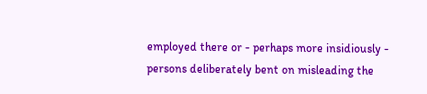employed there or - perhaps more insidiously - persons deliberately bent on misleading the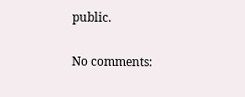public.

No comments: